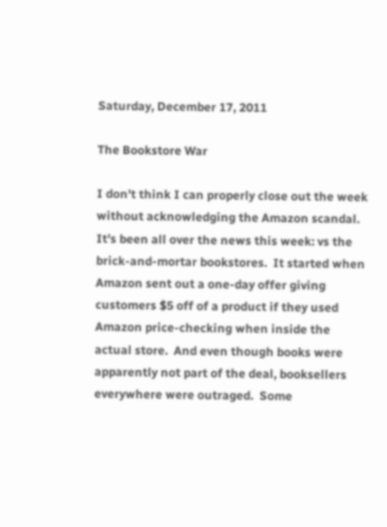Saturday, December 17, 2011

The Bookstore War

I don't think I can properly close out the week without acknowledging the Amazon scandal.  It's been all over the news this week: vs the brick-and-mortar bookstores.  It started when Amazon sent out a one-day offer giving customers $5 off of a product if they used Amazon price-checking when inside the actual store.  And even though books were apparently not part of the deal, booksellers everywhere were outraged.  Some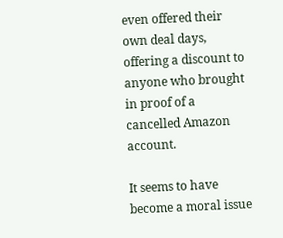even offered their own deal days, offering a discount to anyone who brought in proof of a cancelled Amazon account.

It seems to have become a moral issue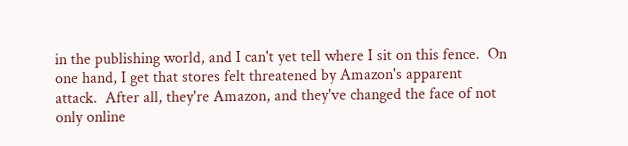in the publishing world, and I can't yet tell where I sit on this fence.  On one hand, I get that stores felt threatened by Amazon's apparent attack.  After all, they're Amazon, and they've changed the face of not only online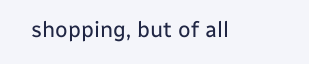shopping, but of all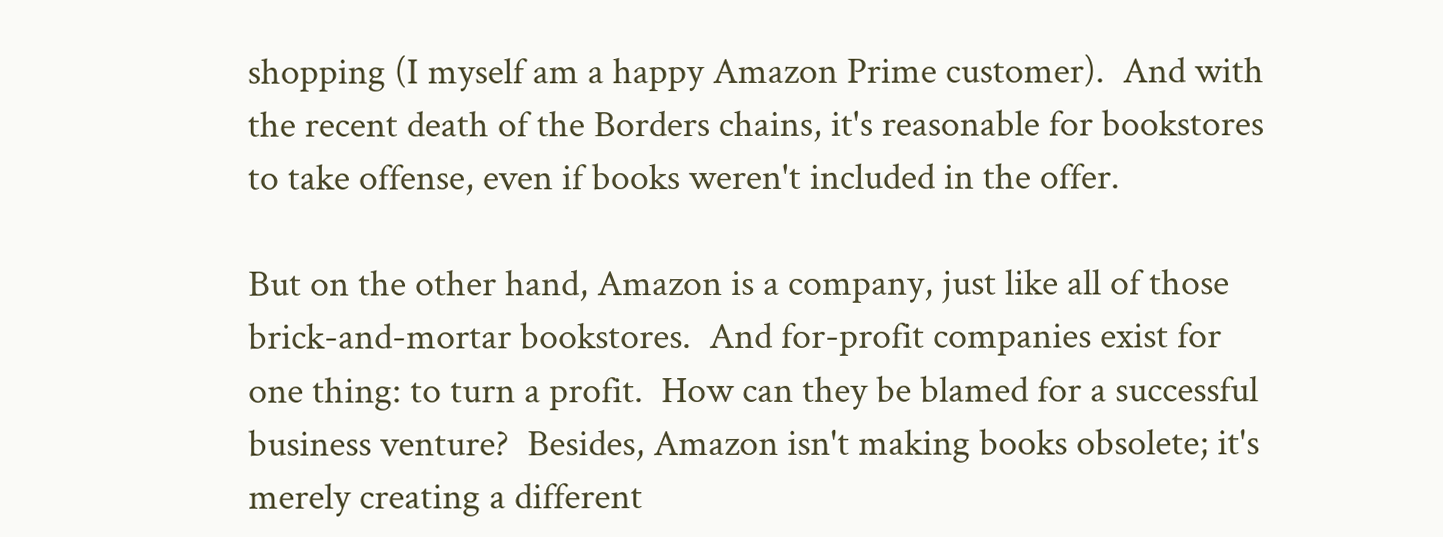shopping (I myself am a happy Amazon Prime customer).  And with the recent death of the Borders chains, it's reasonable for bookstores to take offense, even if books weren't included in the offer.

But on the other hand, Amazon is a company, just like all of those brick-and-mortar bookstores.  And for-profit companies exist for one thing: to turn a profit.  How can they be blamed for a successful business venture?  Besides, Amazon isn't making books obsolete; it's merely creating a different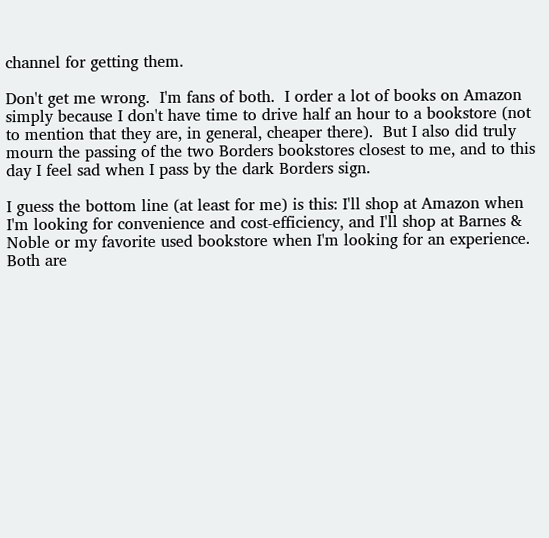channel for getting them.

Don't get me wrong.  I'm fans of both.  I order a lot of books on Amazon simply because I don't have time to drive half an hour to a bookstore (not to mention that they are, in general, cheaper there).  But I also did truly mourn the passing of the two Borders bookstores closest to me, and to this day I feel sad when I pass by the dark Borders sign.

I guess the bottom line (at least for me) is this: I'll shop at Amazon when I'm looking for convenience and cost-efficiency, and I'll shop at Barnes & Noble or my favorite used bookstore when I'm looking for an experience.  Both are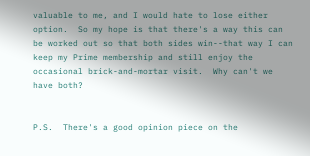valuable to me, and I would hate to lose either option.  So my hope is that there's a way this can be worked out so that both sides win--that way I can keep my Prime membership and still enjoy the occasional brick-and-mortar visit.  Why can't we have both?


P.S.  There's a good opinion piece on the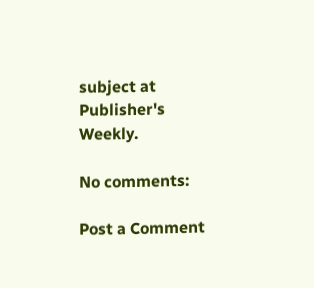subject at Publisher's Weekly.

No comments:

Post a Comment